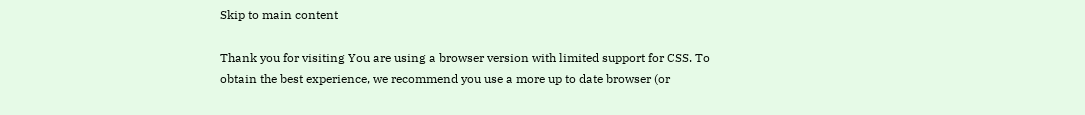Skip to main content

Thank you for visiting You are using a browser version with limited support for CSS. To obtain the best experience, we recommend you use a more up to date browser (or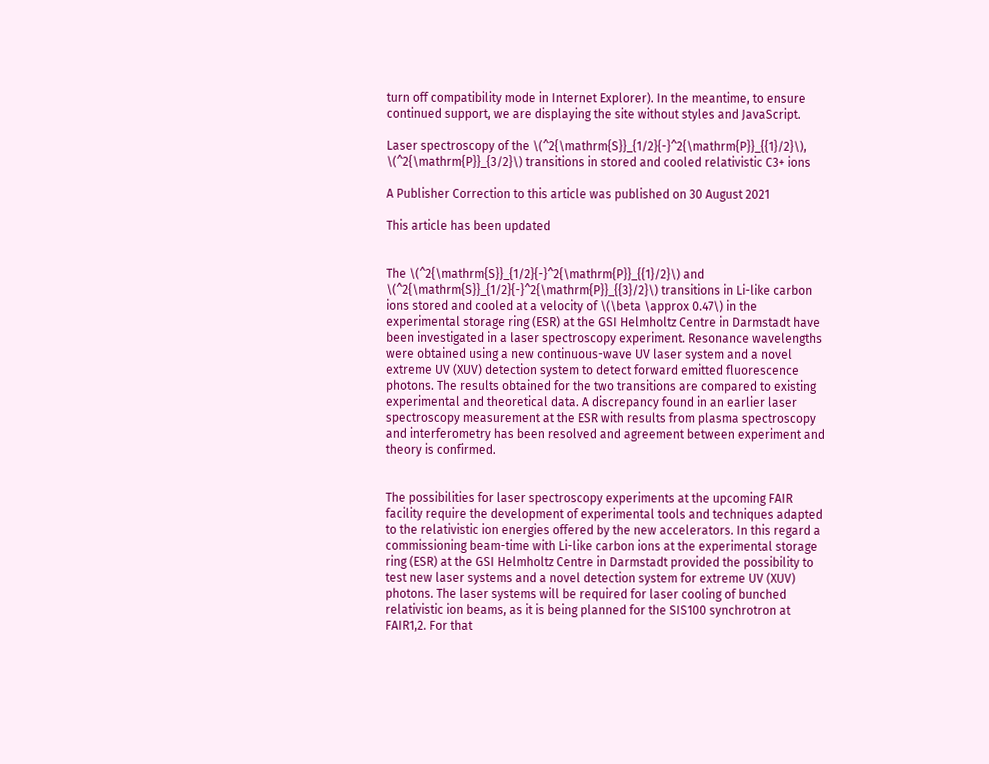turn off compatibility mode in Internet Explorer). In the meantime, to ensure continued support, we are displaying the site without styles and JavaScript.

Laser spectroscopy of the \(^2{\mathrm{S}}_{1/2}{-}^2{\mathrm{P}}_{{1}/2}\), \(^2{\mathrm{P}}_{3/2}\) transitions in stored and cooled relativistic C3+ ions

A Publisher Correction to this article was published on 30 August 2021

This article has been updated


The \(^2{\mathrm{S}}_{1/2}{-}^2{\mathrm{P}}_{{1}/2}\) and \(^2{\mathrm{S}}_{1/2}{-}^2{\mathrm{P}}_{{3}/2}\) transitions in Li-like carbon ions stored and cooled at a velocity of \(\beta \approx 0.47\) in the experimental storage ring (ESR) at the GSI Helmholtz Centre in Darmstadt have been investigated in a laser spectroscopy experiment. Resonance wavelengths were obtained using a new continuous-wave UV laser system and a novel extreme UV (XUV) detection system to detect forward emitted fluorescence photons. The results obtained for the two transitions are compared to existing experimental and theoretical data. A discrepancy found in an earlier laser spectroscopy measurement at the ESR with results from plasma spectroscopy and interferometry has been resolved and agreement between experiment and theory is confirmed.


The possibilities for laser spectroscopy experiments at the upcoming FAIR facility require the development of experimental tools and techniques adapted to the relativistic ion energies offered by the new accelerators. In this regard a commissioning beam-time with Li-like carbon ions at the experimental storage ring (ESR) at the GSI Helmholtz Centre in Darmstadt provided the possibility to test new laser systems and a novel detection system for extreme UV (XUV) photons. The laser systems will be required for laser cooling of bunched relativistic ion beams, as it is being planned for the SIS100 synchrotron at FAIR1,2. For that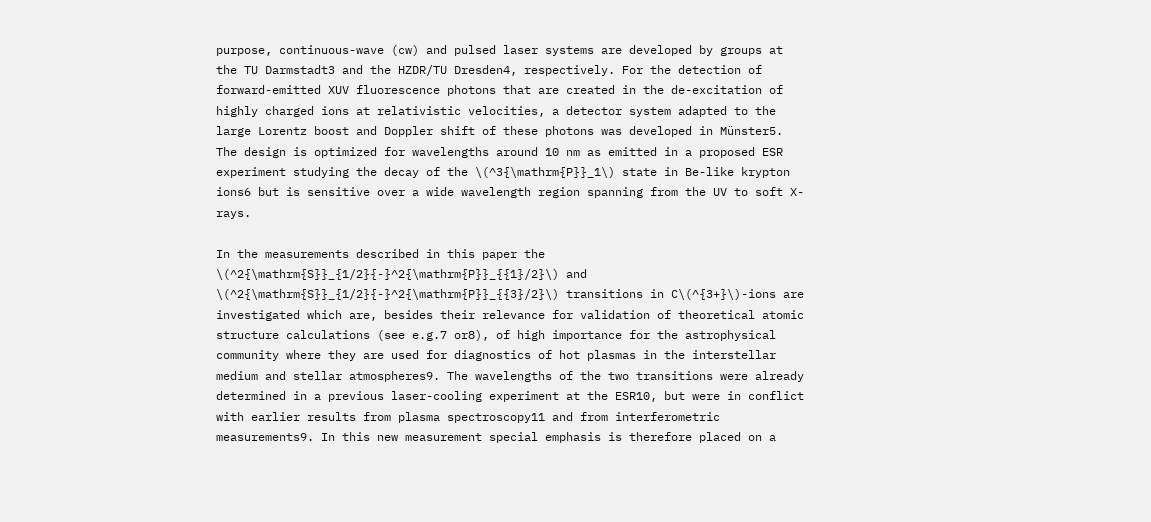purpose, continuous-wave (cw) and pulsed laser systems are developed by groups at the TU Darmstadt3 and the HZDR/TU Dresden4, respectively. For the detection of forward-emitted XUV fluorescence photons that are created in the de-excitation of highly charged ions at relativistic velocities, a detector system adapted to the large Lorentz boost and Doppler shift of these photons was developed in Münster5. The design is optimized for wavelengths around 10 nm as emitted in a proposed ESR experiment studying the decay of the \(^3{\mathrm{P}}_1\) state in Be-like krypton ions6 but is sensitive over a wide wavelength region spanning from the UV to soft X-rays.

In the measurements described in this paper the \(^2{\mathrm{S}}_{1/2}{-}^2{\mathrm{P}}_{{1}/2}\) and \(^2{\mathrm{S}}_{1/2}{-}^2{\mathrm{P}}_{{3}/2}\) transitions in C\(^{3+}\)-ions are investigated which are, besides their relevance for validation of theoretical atomic structure calculations (see e.g.7 or8), of high importance for the astrophysical community where they are used for diagnostics of hot plasmas in the interstellar medium and stellar atmospheres9. The wavelengths of the two transitions were already determined in a previous laser-cooling experiment at the ESR10, but were in conflict with earlier results from plasma spectroscopy11 and from interferometric measurements9. In this new measurement special emphasis is therefore placed on a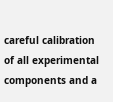careful calibration of all experimental components and a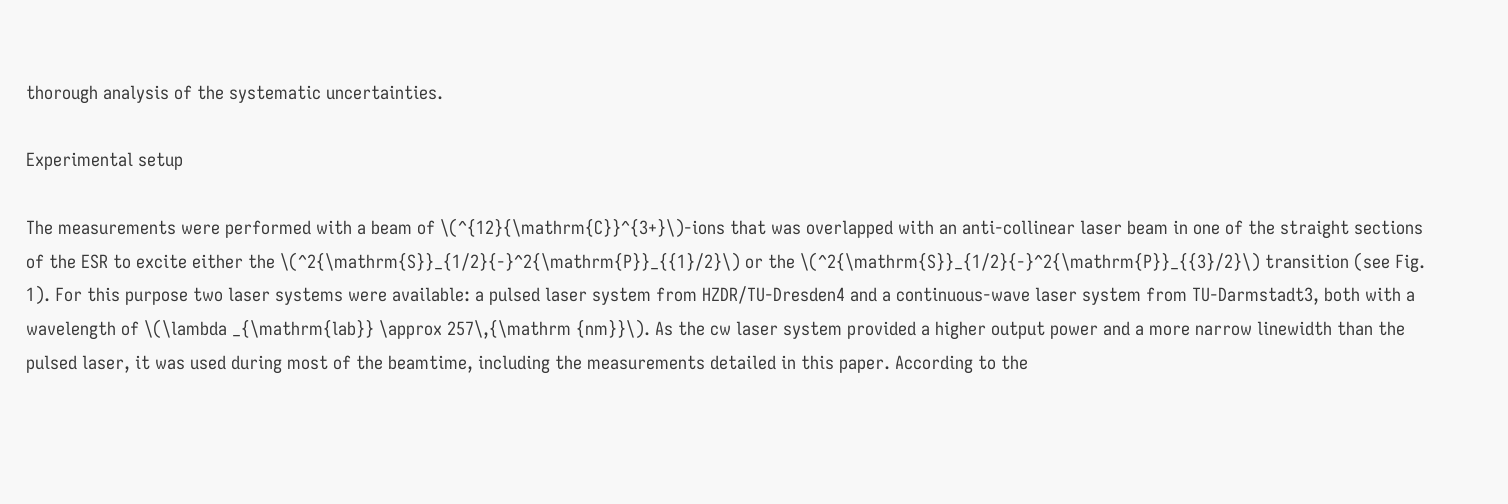thorough analysis of the systematic uncertainties.

Experimental setup

The measurements were performed with a beam of \(^{12}{\mathrm{C}}^{3+}\)-ions that was overlapped with an anti-collinear laser beam in one of the straight sections of the ESR to excite either the \(^2{\mathrm{S}}_{1/2}{-}^2{\mathrm{P}}_{{1}/2}\) or the \(^2{\mathrm{S}}_{1/2}{-}^2{\mathrm{P}}_{{3}/2}\) transition (see Fig. 1). For this purpose two laser systems were available: a pulsed laser system from HZDR/TU-Dresden4 and a continuous-wave laser system from TU-Darmstadt3, both with a wavelength of \(\lambda _{\mathrm{lab}} \approx 257\,{\mathrm {nm}}\). As the cw laser system provided a higher output power and a more narrow linewidth than the pulsed laser, it was used during most of the beamtime, including the measurements detailed in this paper. According to the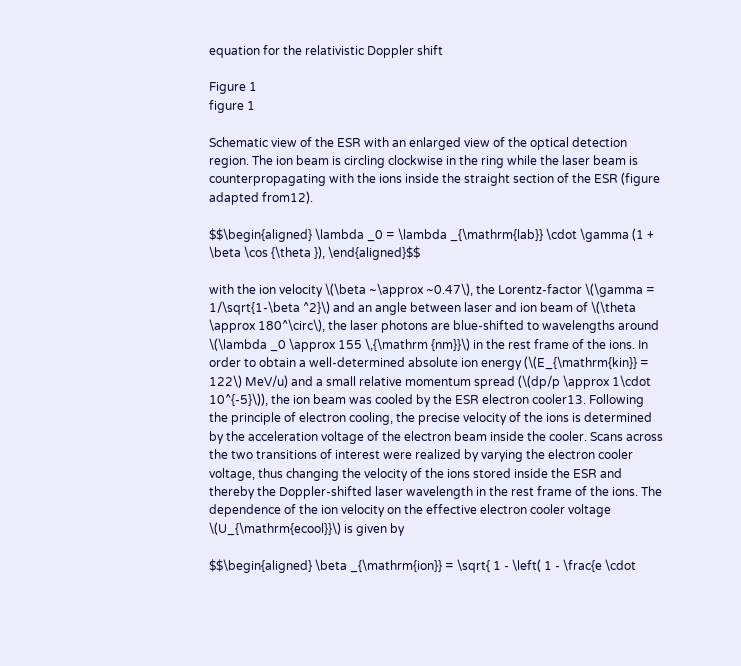equation for the relativistic Doppler shift

Figure 1
figure 1

Schematic view of the ESR with an enlarged view of the optical detection region. The ion beam is circling clockwise in the ring while the laser beam is counterpropagating with the ions inside the straight section of the ESR (figure adapted from12).

$$\begin{aligned} \lambda _0 = \lambda _{\mathrm{lab}} \cdot \gamma (1 + \beta \cos {\theta }), \end{aligned}$$

with the ion velocity \(\beta ~\approx ~0.47\), the Lorentz-factor \(\gamma = 1/\sqrt{1-\beta ^2}\) and an angle between laser and ion beam of \(\theta \approx 180^\circ\), the laser photons are blue-shifted to wavelengths around \(\lambda _0 \approx 155 \,{\mathrm {nm}}\) in the rest frame of the ions. In order to obtain a well-determined absolute ion energy (\(E_{\mathrm{kin}} = 122\) MeV/u) and a small relative momentum spread (\(dp/p \approx 1\cdot 10^{-5}\)), the ion beam was cooled by the ESR electron cooler13. Following the principle of electron cooling, the precise velocity of the ions is determined by the acceleration voltage of the electron beam inside the cooler. Scans across the two transitions of interest were realized by varying the electron cooler voltage, thus changing the velocity of the ions stored inside the ESR and thereby the Doppler-shifted laser wavelength in the rest frame of the ions. The dependence of the ion velocity on the effective electron cooler voltage \(U_{\mathrm{ecool}}\) is given by

$$\begin{aligned} \beta _{\mathrm{ion}} = \sqrt{ 1 - \left( 1 - \frac{e \cdot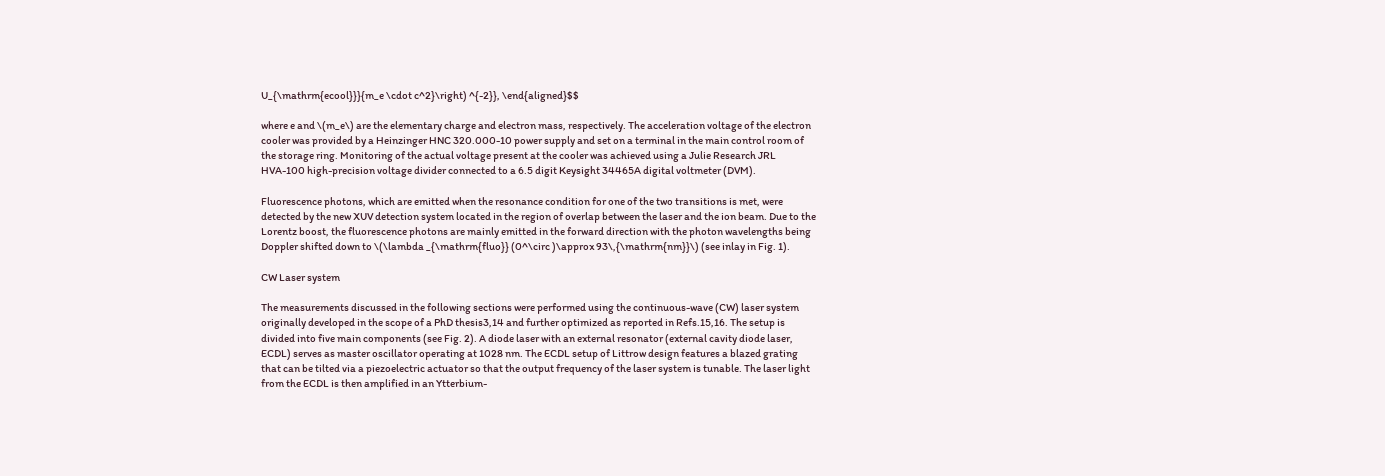U_{\mathrm{ecool}}}{m_e \cdot c^2}\right) ^{-2}}, \end{aligned}$$

where e and \(m_e\) are the elementary charge and electron mass, respectively. The acceleration voltage of the electron cooler was provided by a Heinzinger HNC 320.000-10 power supply and set on a terminal in the main control room of the storage ring. Monitoring of the actual voltage present at the cooler was achieved using a Julie Research JRL HVA-100 high-precision voltage divider connected to a 6.5 digit Keysight 34465A digital voltmeter (DVM).

Fluorescence photons, which are emitted when the resonance condition for one of the two transitions is met, were detected by the new XUV detection system located in the region of overlap between the laser and the ion beam. Due to the Lorentz boost, the fluorescence photons are mainly emitted in the forward direction with the photon wavelengths being Doppler shifted down to \(\lambda _{\mathrm{fluo}} (0^\circ )\approx 93\,{\mathrm{nm}}\) (see inlay in Fig. 1).

CW Laser system

The measurements discussed in the following sections were performed using the continuous-wave (CW) laser system originally developed in the scope of a PhD thesis3,14 and further optimized as reported in Refs.15,16. The setup is divided into five main components (see Fig. 2). A diode laser with an external resonator (external cavity diode laser, ECDL) serves as master oscillator operating at 1028 nm. The ECDL setup of Littrow design features a blazed grating that can be tilted via a piezoelectric actuator so that the output frequency of the laser system is tunable. The laser light from the ECDL is then amplified in an Ytterbium-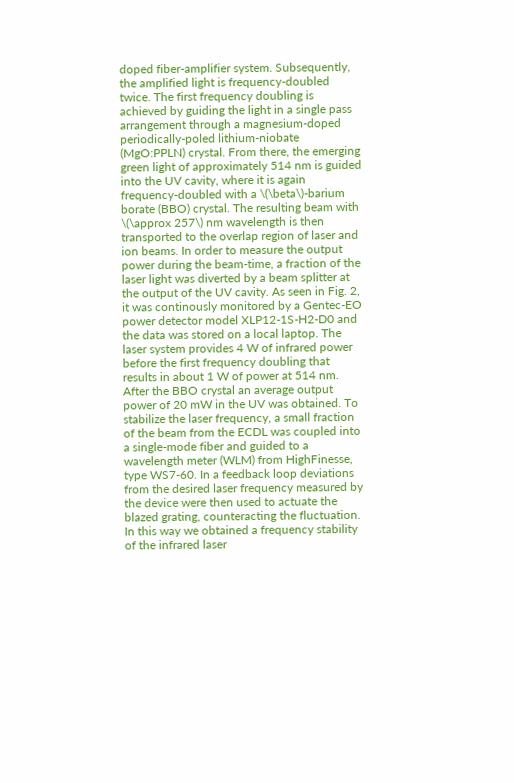doped fiber-amplifier system. Subsequently, the amplified light is frequency-doubled twice. The first frequency doubling is achieved by guiding the light in a single pass arrangement through a magnesium-doped periodically-poled lithium-niobate (MgO:PPLN) crystal. From there, the emerging green light of approximately 514 nm is guided into the UV cavity, where it is again frequency-doubled with a \(\beta\)-barium borate (BBO) crystal. The resulting beam with \(\approx 257\) nm wavelength is then transported to the overlap region of laser and ion beams. In order to measure the output power during the beam-time, a fraction of the laser light was diverted by a beam splitter at the output of the UV cavity. As seen in Fig. 2, it was continously monitored by a Gentec-EO power detector model XLP12-1S-H2-D0 and the data was stored on a local laptop. The laser system provides 4 W of infrared power before the first frequency doubling that results in about 1 W of power at 514 nm. After the BBO crystal an average output power of 20 mW in the UV was obtained. To stabilize the laser frequency, a small fraction of the beam from the ECDL was coupled into a single-mode fiber and guided to a wavelength meter (WLM) from HighFinesse, type WS7-60. In a feedback loop deviations from the desired laser frequency measured by the device were then used to actuate the blazed grating, counteracting the fluctuation. In this way we obtained a frequency stability of the infrared laser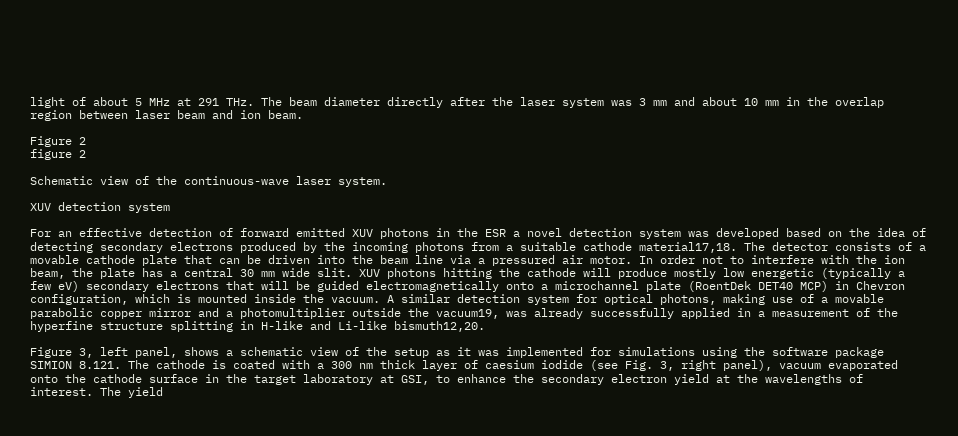light of about 5 MHz at 291 THz. The beam diameter directly after the laser system was 3 mm and about 10 mm in the overlap region between laser beam and ion beam.

Figure 2
figure 2

Schematic view of the continuous-wave laser system.

XUV detection system

For an effective detection of forward emitted XUV photons in the ESR a novel detection system was developed based on the idea of detecting secondary electrons produced by the incoming photons from a suitable cathode material17,18. The detector consists of a movable cathode plate that can be driven into the beam line via a pressured air motor. In order not to interfere with the ion beam, the plate has a central 30 mm wide slit. XUV photons hitting the cathode will produce mostly low energetic (typically a few eV) secondary electrons that will be guided electromagnetically onto a microchannel plate (RoentDek DET40 MCP) in Chevron configuration, which is mounted inside the vacuum. A similar detection system for optical photons, making use of a movable parabolic copper mirror and a photomultiplier outside the vacuum19, was already successfully applied in a measurement of the hyperfine structure splitting in H-like and Li-like bismuth12,20.

Figure 3, left panel, shows a schematic view of the setup as it was implemented for simulations using the software package SIMION 8.121. The cathode is coated with a 300 nm thick layer of caesium iodide (see Fig. 3, right panel), vacuum evaporated onto the cathode surface in the target laboratory at GSI, to enhance the secondary electron yield at the wavelengths of interest. The yield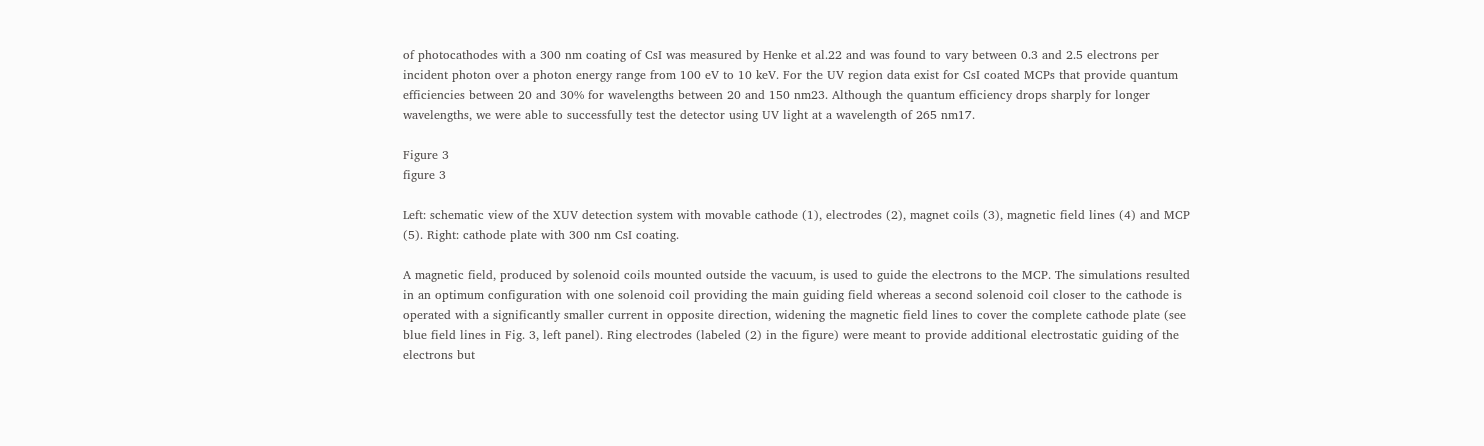of photocathodes with a 300 nm coating of CsI was measured by Henke et al.22 and was found to vary between 0.3 and 2.5 electrons per incident photon over a photon energy range from 100 eV to 10 keV. For the UV region data exist for CsI coated MCPs that provide quantum efficiencies between 20 and 30% for wavelengths between 20 and 150 nm23. Although the quantum efficiency drops sharply for longer wavelengths, we were able to successfully test the detector using UV light at a wavelength of 265 nm17.

Figure 3
figure 3

Left: schematic view of the XUV detection system with movable cathode (1), electrodes (2), magnet coils (3), magnetic field lines (4) and MCP (5). Right: cathode plate with 300 nm CsI coating.

A magnetic field, produced by solenoid coils mounted outside the vacuum, is used to guide the electrons to the MCP. The simulations resulted in an optimum configuration with one solenoid coil providing the main guiding field whereas a second solenoid coil closer to the cathode is operated with a significantly smaller current in opposite direction, widening the magnetic field lines to cover the complete cathode plate (see blue field lines in Fig. 3, left panel). Ring electrodes (labeled (2) in the figure) were meant to provide additional electrostatic guiding of the electrons but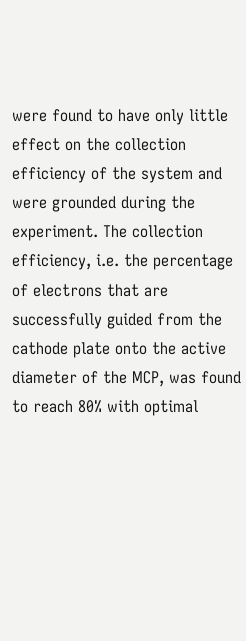were found to have only little effect on the collection efficiency of the system and were grounded during the experiment. The collection efficiency, i.e. the percentage of electrons that are successfully guided from the cathode plate onto the active diameter of the MCP, was found to reach 80% with optimal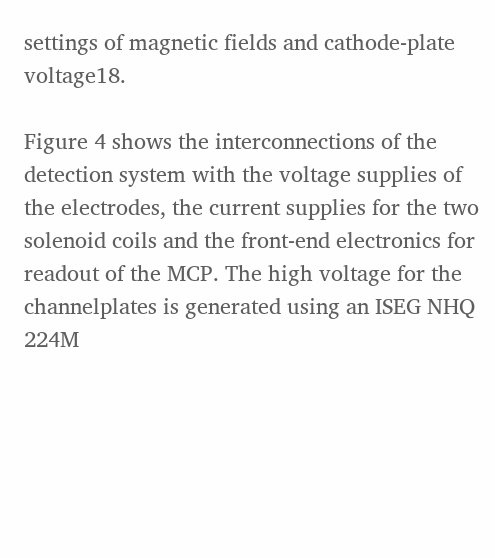settings of magnetic fields and cathode-plate voltage18.

Figure 4 shows the interconnections of the detection system with the voltage supplies of the electrodes, the current supplies for the two solenoid coils and the front-end electronics for readout of the MCP. The high voltage for the channelplates is generated using an ISEG NHQ 224M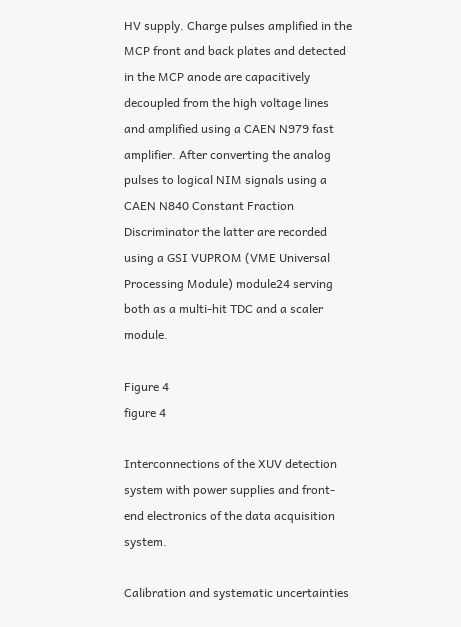HV supply. Charge pulses amplified in the MCP front and back plates and detected in the MCP anode are capacitively decoupled from the high voltage lines and amplified using a CAEN N979 fast amplifier. After converting the analog pulses to logical NIM signals using a CAEN N840 Constant Fraction Discriminator the latter are recorded using a GSI VUPROM (VME Universal Processing Module) module24 serving both as a multi-hit TDC and a scaler module.

Figure 4
figure 4

Interconnections of the XUV detection system with power supplies and front-end electronics of the data acquisition system.

Calibration and systematic uncertainties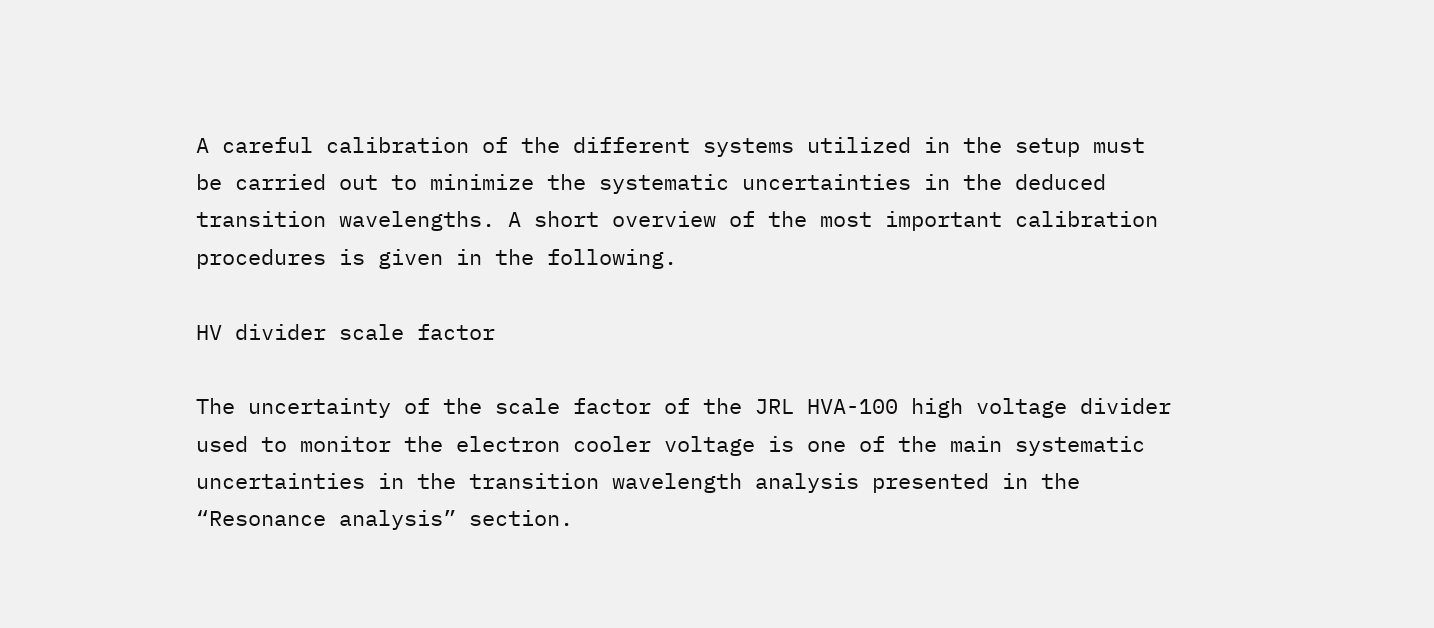A careful calibration of the different systems utilized in the setup must be carried out to minimize the systematic uncertainties in the deduced transition wavelengths. A short overview of the most important calibration procedures is given in the following.

HV divider scale factor

The uncertainty of the scale factor of the JRL HVA-100 high voltage divider used to monitor the electron cooler voltage is one of the main systematic uncertainties in the transition wavelength analysis presented in the “Resonance analysis” section.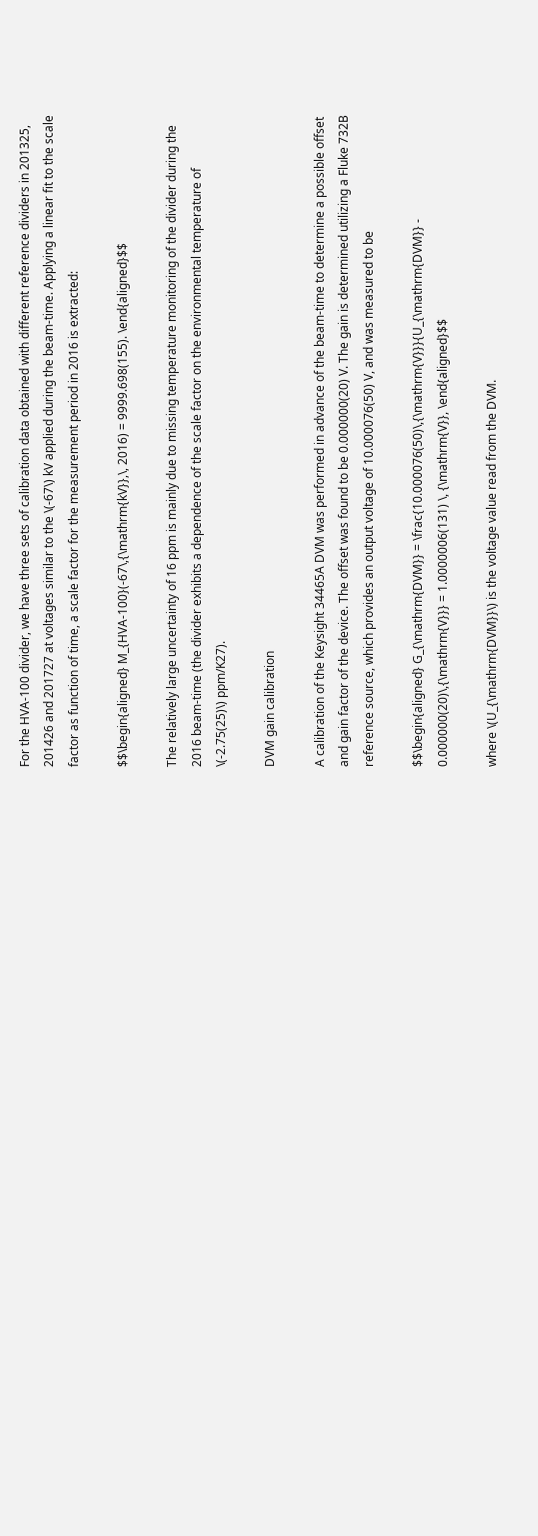For the HVA-100 divider, we have three sets of calibration data obtained with different reference dividers in 201325, 201426 and 201727 at voltages similar to the \(-67\) kV applied during the beam-time. Applying a linear fit to the scale factor as function of time, a scale factor for the measurement period in 2016 is extracted:

$$\begin{aligned} M_{HVA-100}(-67\,{\mathrm{kV}},\, 2016) = 9999.698(155). \end{aligned}$$

The relatively large uncertainty of 16 ppm is mainly due to missing temperature monitoring of the divider during the 2016 beam-time (the divider exhibits a dependence of the scale factor on the environmental temperature of \(-2.75(25)\) ppm/K27).

DVM gain calibration

A calibration of the Keysight 34465A DVM was performed in advance of the beam-time to determine a possible offset and gain factor of the device. The offset was found to be 0.000000(20) V. The gain is determined utilizing a Fluke 732B reference source, which provides an output voltage of 10.000076(50) V, and was measured to be

$$\begin{aligned} G_{\mathrm{DVM}} = \frac{10.000076(50)\,{\mathrm{V}}}{U_{\mathrm{DVM}} - 0.000000(20)\,{\mathrm{V}}} = 1.0000006(131) \, {\mathrm{V}}, \end{aligned}$$

where \(U_{\mathrm{DVM}}\) is the voltage value read from the DVM.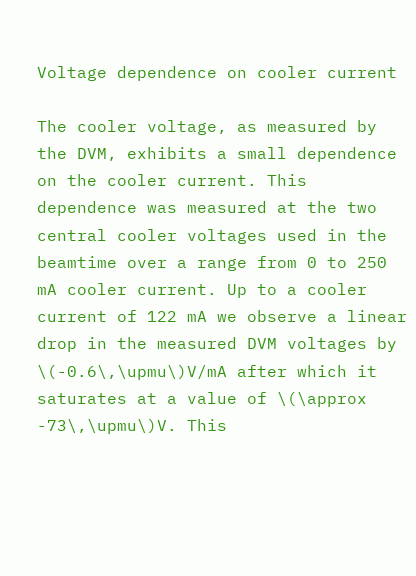Voltage dependence on cooler current

The cooler voltage, as measured by the DVM, exhibits a small dependence on the cooler current. This dependence was measured at the two central cooler voltages used in the beamtime over a range from 0 to 250 mA cooler current. Up to a cooler current of 122 mA we observe a linear drop in the measured DVM voltages by \(-0.6\,\upmu\)V/mA after which it saturates at a value of \(\approx -73\,\upmu\)V. This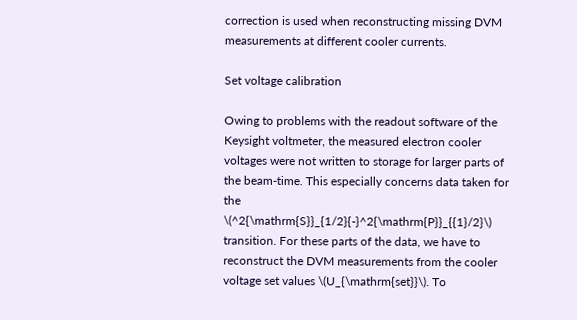correction is used when reconstructing missing DVM measurements at different cooler currents.

Set voltage calibration

Owing to problems with the readout software of the Keysight voltmeter, the measured electron cooler voltages were not written to storage for larger parts of the beam-time. This especially concerns data taken for the \(^2{\mathrm{S}}_{1/2}{-}^2{\mathrm{P}}_{{1}/2}\) transition. For these parts of the data, we have to reconstruct the DVM measurements from the cooler voltage set values \(U_{\mathrm{set}}\). To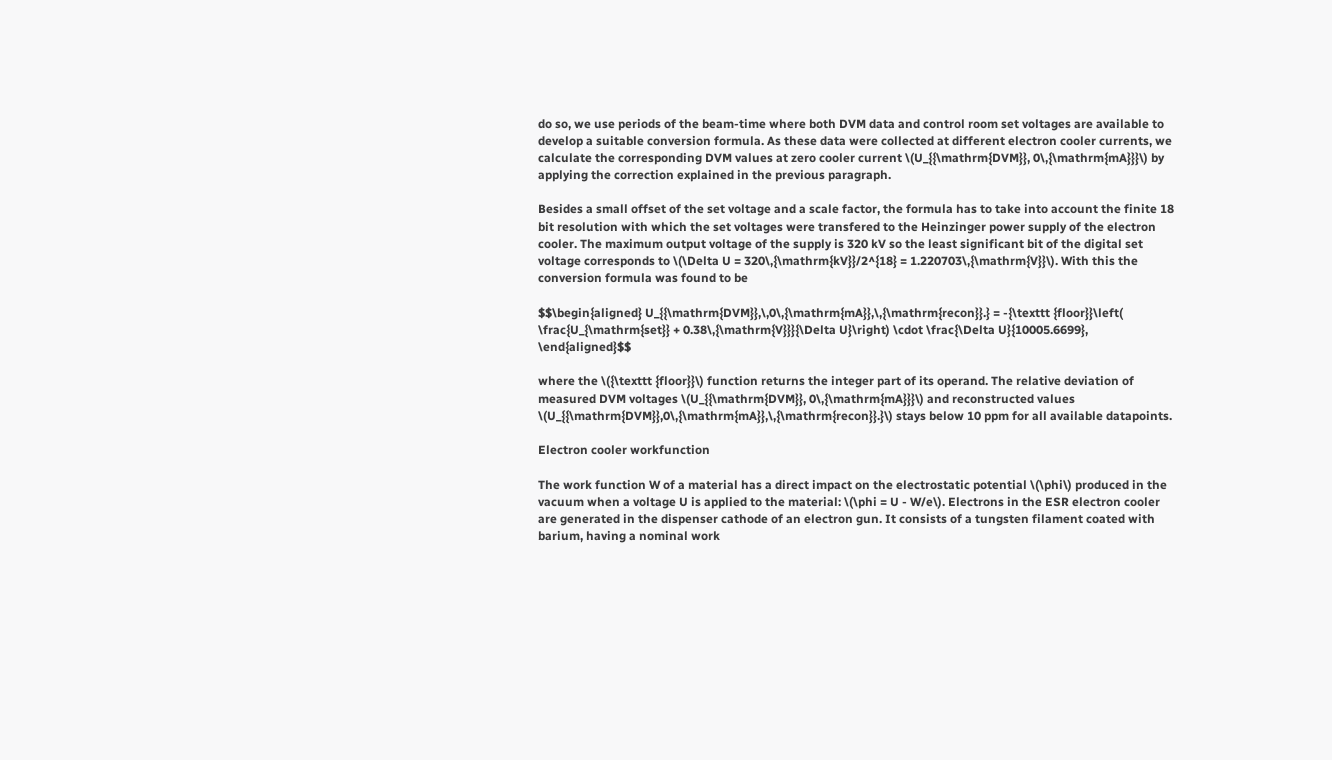do so, we use periods of the beam-time where both DVM data and control room set voltages are available to develop a suitable conversion formula. As these data were collected at different electron cooler currents, we calculate the corresponding DVM values at zero cooler current \(U_{{\mathrm{DVM}}, 0\,{\mathrm{mA}}}\) by applying the correction explained in the previous paragraph.

Besides a small offset of the set voltage and a scale factor, the formula has to take into account the finite 18 bit resolution with which the set voltages were transfered to the Heinzinger power supply of the electron cooler. The maximum output voltage of the supply is 320 kV so the least significant bit of the digital set voltage corresponds to \(\Delta U = 320\,{\mathrm{kV}}/2^{18} = 1.220703\,{\mathrm{V}}\). With this the conversion formula was found to be

$$\begin{aligned} U_{{\mathrm{DVM}},\,0\,{\mathrm{mA}},\,{\mathrm{recon}}.} = -{\texttt {floor}}\left( \frac{U_{\mathrm{set}} + 0.38\,{\mathrm{V}}}{\Delta U}\right) \cdot \frac{\Delta U}{10005.6699}, \end{aligned}$$

where the \({\texttt {floor}}\) function returns the integer part of its operand. The relative deviation of measured DVM voltages \(U_{{\mathrm{DVM}}, 0\,{\mathrm{mA}}}\) and reconstructed values \(U_{{\mathrm{DVM}},0\,{\mathrm{mA}},\,{\mathrm{recon}}.}\) stays below 10 ppm for all available datapoints.

Electron cooler workfunction

The work function W of a material has a direct impact on the electrostatic potential \(\phi\) produced in the vacuum when a voltage U is applied to the material: \(\phi = U - W/e\). Electrons in the ESR electron cooler are generated in the dispenser cathode of an electron gun. It consists of a tungsten filament coated with barium, having a nominal work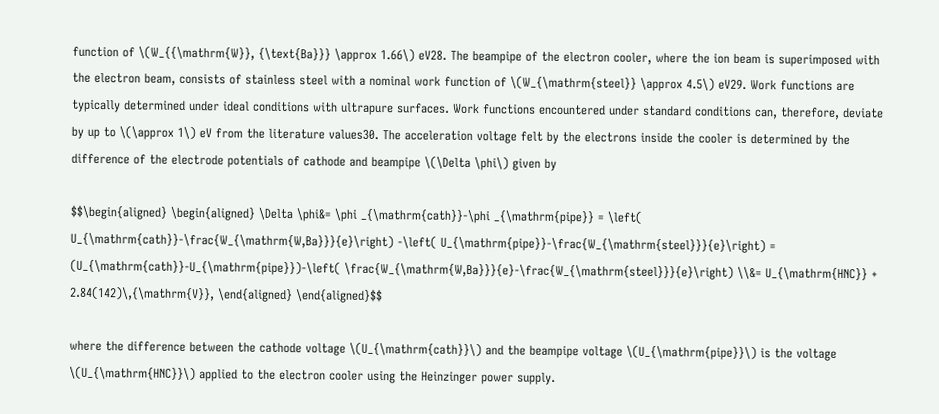function of \(W_{{\mathrm{W}}, {\text{Ba}}} \approx 1.66\) eV28. The beampipe of the electron cooler, where the ion beam is superimposed with the electron beam, consists of stainless steel with a nominal work function of \(W_{\mathrm{steel}} \approx 4.5\) eV29. Work functions are typically determined under ideal conditions with ultrapure surfaces. Work functions encountered under standard conditions can, therefore, deviate by up to \(\approx 1\) eV from the literature values30. The acceleration voltage felt by the electrons inside the cooler is determined by the difference of the electrode potentials of cathode and beampipe \(\Delta \phi\) given by

$$\begin{aligned} \begin{aligned} \Delta \phi&= \phi _{\mathrm{cath}}-\phi _{\mathrm{pipe}} = \left( U_{\mathrm{cath}}-\frac{W_{\mathrm{W,Ba}}}{e}\right) -\left( U_{\mathrm{pipe}}-\frac{W_{\mathrm{steel}}}{e}\right) = (U_{\mathrm{cath}}-U_{\mathrm{pipe}})-\left( \frac{W_{\mathrm{W,Ba}}}{e}-\frac{W_{\mathrm{steel}}}{e}\right) \\&= U_{\mathrm{HNC}} + 2.84(142)\,{\mathrm{V}}, \end{aligned} \end{aligned}$$

where the difference between the cathode voltage \(U_{\mathrm{cath}}\) and the beampipe voltage \(U_{\mathrm{pipe}}\) is the voltage \(U_{\mathrm{HNC}}\) applied to the electron cooler using the Heinzinger power supply.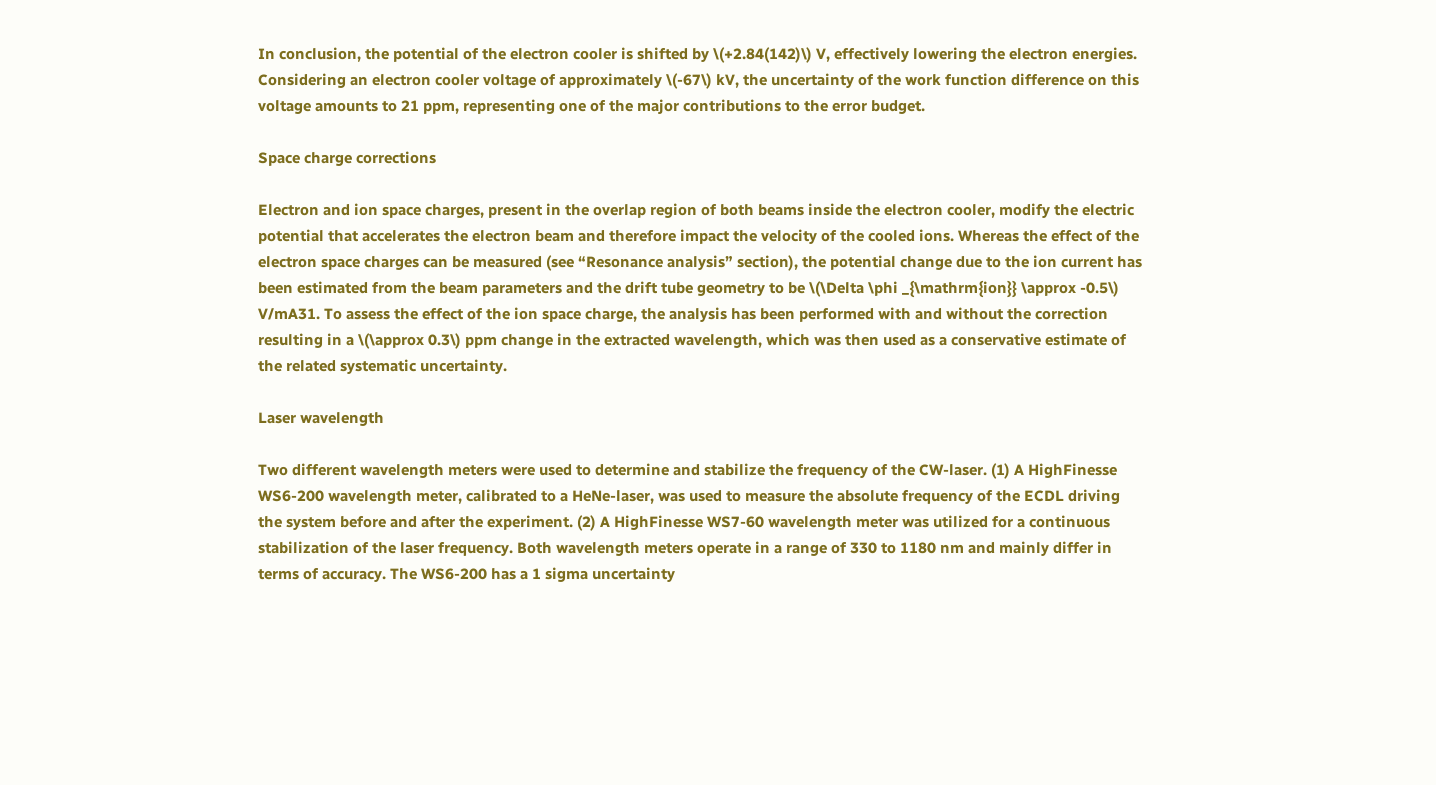In conclusion, the potential of the electron cooler is shifted by \(+2.84(142)\) V, effectively lowering the electron energies. Considering an electron cooler voltage of approximately \(-67\) kV, the uncertainty of the work function difference on this voltage amounts to 21 ppm, representing one of the major contributions to the error budget.

Space charge corrections

Electron and ion space charges, present in the overlap region of both beams inside the electron cooler, modify the electric potential that accelerates the electron beam and therefore impact the velocity of the cooled ions. Whereas the effect of the electron space charges can be measured (see “Resonance analysis” section), the potential change due to the ion current has been estimated from the beam parameters and the drift tube geometry to be \(\Delta \phi _{\mathrm{ion}} \approx -0.5\) V/mA31. To assess the effect of the ion space charge, the analysis has been performed with and without the correction resulting in a \(\approx 0.3\) ppm change in the extracted wavelength, which was then used as a conservative estimate of the related systematic uncertainty.

Laser wavelength

Two different wavelength meters were used to determine and stabilize the frequency of the CW-laser. (1) A HighFinesse WS6-200 wavelength meter, calibrated to a HeNe-laser, was used to measure the absolute frequency of the ECDL driving the system before and after the experiment. (2) A HighFinesse WS7-60 wavelength meter was utilized for a continuous stabilization of the laser frequency. Both wavelength meters operate in a range of 330 to 1180 nm and mainly differ in terms of accuracy. The WS6-200 has a 1 sigma uncertainty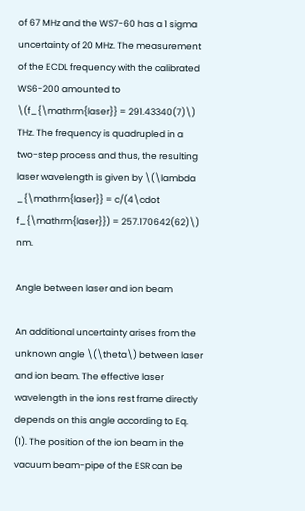of 67 MHz and the WS7-60 has a 1 sigma uncertainty of 20 MHz. The measurement of the ECDL frequency with the calibrated WS6-200 amounted to \(f_{\mathrm{laser}} = 291.43340(7)\) THz. The frequency is quadrupled in a two-step process and thus, the resulting laser wavelength is given by \(\lambda _{\mathrm{laser}} = c/(4\cdot f_{\mathrm{laser}}) = 257.170642(62)\) nm.

Angle between laser and ion beam

An additional uncertainty arises from the unknown angle \(\theta\) between laser and ion beam. The effective laser wavelength in the ions rest frame directly depends on this angle according to Eq. (1). The position of the ion beam in the vacuum beam-pipe of the ESR can be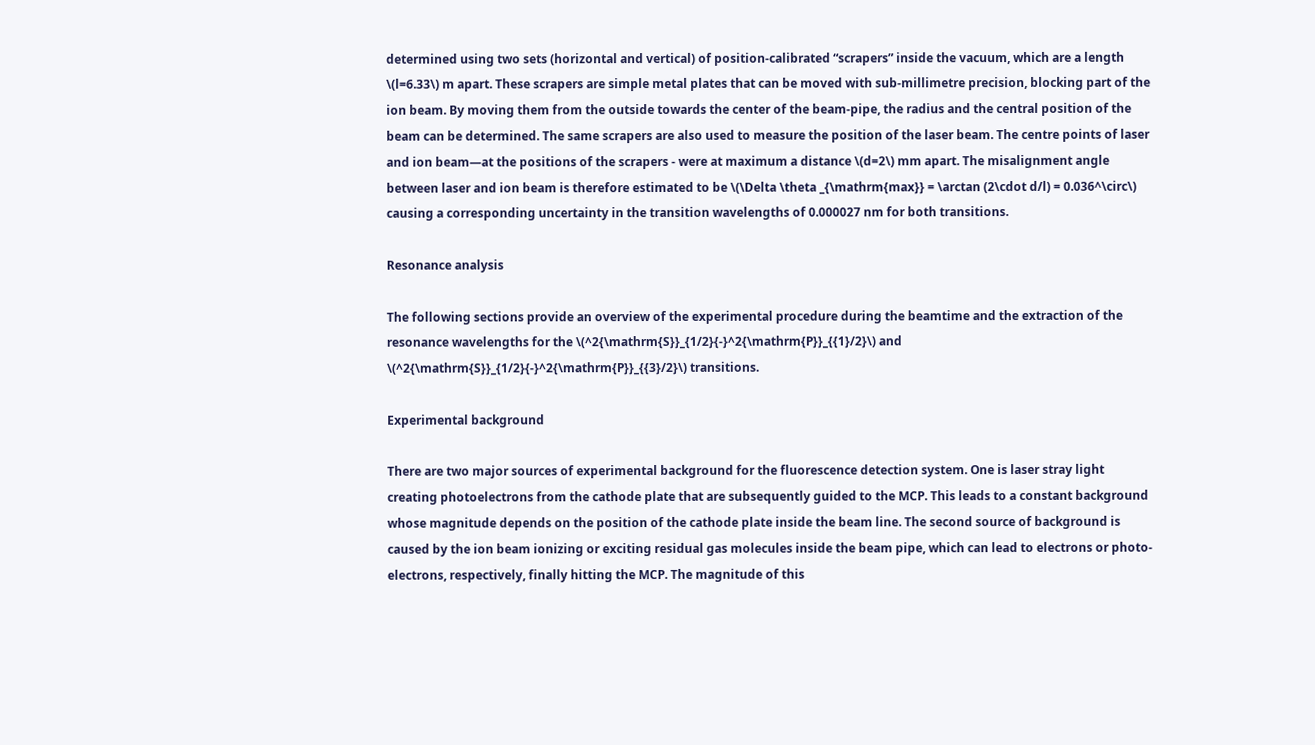determined using two sets (horizontal and vertical) of position-calibrated “scrapers” inside the vacuum, which are a length \(l=6.33\) m apart. These scrapers are simple metal plates that can be moved with sub-millimetre precision, blocking part of the ion beam. By moving them from the outside towards the center of the beam-pipe, the radius and the central position of the beam can be determined. The same scrapers are also used to measure the position of the laser beam. The centre points of laser and ion beam—at the positions of the scrapers - were at maximum a distance \(d=2\) mm apart. The misalignment angle between laser and ion beam is therefore estimated to be \(\Delta \theta _{\mathrm{max}} = \arctan (2\cdot d/l) = 0.036^\circ\) causing a corresponding uncertainty in the transition wavelengths of 0.000027 nm for both transitions.

Resonance analysis

The following sections provide an overview of the experimental procedure during the beamtime and the extraction of the resonance wavelengths for the \(^2{\mathrm{S}}_{1/2}{-}^2{\mathrm{P}}_{{1}/2}\) and \(^2{\mathrm{S}}_{1/2}{-}^2{\mathrm{P}}_{{3}/2}\) transitions.

Experimental background

There are two major sources of experimental background for the fluorescence detection system. One is laser stray light creating photoelectrons from the cathode plate that are subsequently guided to the MCP. This leads to a constant background whose magnitude depends on the position of the cathode plate inside the beam line. The second source of background is caused by the ion beam ionizing or exciting residual gas molecules inside the beam pipe, which can lead to electrons or photo-electrons, respectively, finally hitting the MCP. The magnitude of this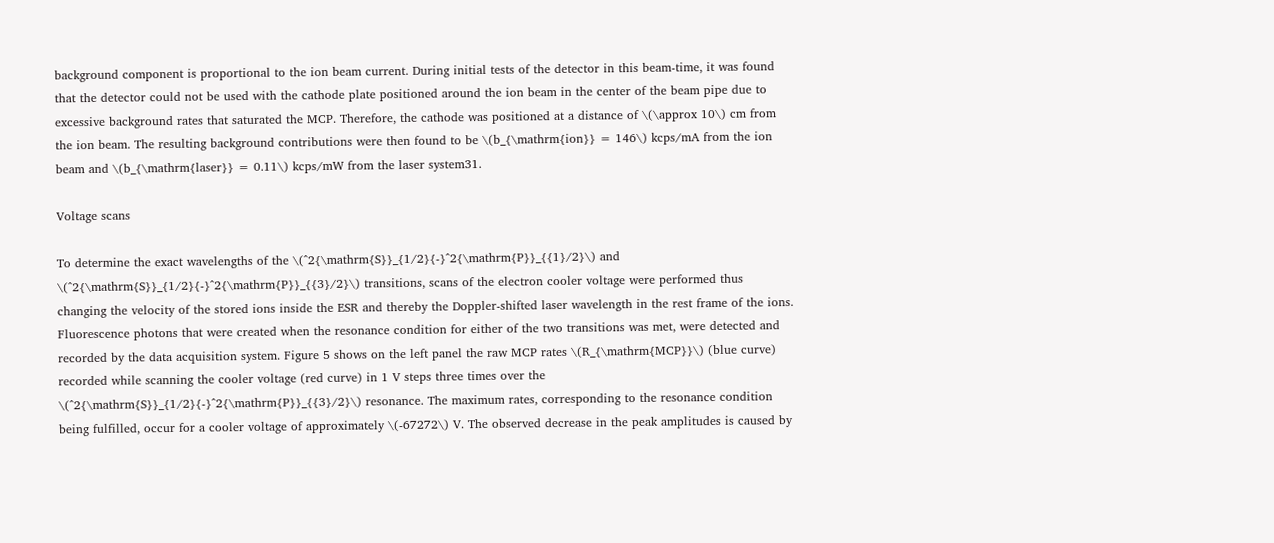background component is proportional to the ion beam current. During initial tests of the detector in this beam-time, it was found that the detector could not be used with the cathode plate positioned around the ion beam in the center of the beam pipe due to excessive background rates that saturated the MCP. Therefore, the cathode was positioned at a distance of \(\approx 10\) cm from the ion beam. The resulting background contributions were then found to be \(b_{\mathrm{ion}} = 146\) kcps/mA from the ion beam and \(b_{\mathrm{laser}} = 0.11\) kcps/mW from the laser system31.

Voltage scans

To determine the exact wavelengths of the \(^2{\mathrm{S}}_{1/2}{-}^2{\mathrm{P}}_{{1}/2}\) and \(^2{\mathrm{S}}_{1/2}{-}^2{\mathrm{P}}_{{3}/2}\) transitions, scans of the electron cooler voltage were performed thus changing the velocity of the stored ions inside the ESR and thereby the Doppler-shifted laser wavelength in the rest frame of the ions. Fluorescence photons that were created when the resonance condition for either of the two transitions was met, were detected and recorded by the data acquisition system. Figure 5 shows on the left panel the raw MCP rates \(R_{\mathrm{MCP}}\) (blue curve) recorded while scanning the cooler voltage (red curve) in 1 V steps three times over the \(^2{\mathrm{S}}_{1/2}{-}^2{\mathrm{P}}_{{3}/2}\) resonance. The maximum rates, corresponding to the resonance condition being fulfilled, occur for a cooler voltage of approximately \(-67272\) V. The observed decrease in the peak amplitudes is caused by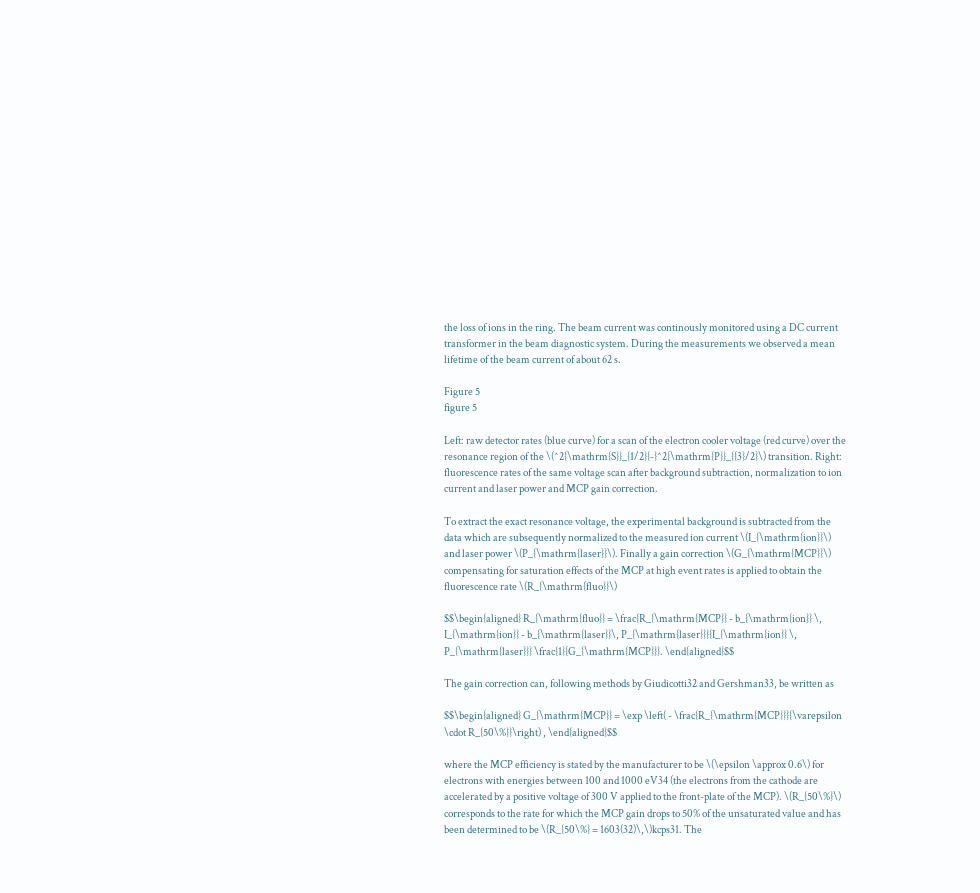the loss of ions in the ring. The beam current was continously monitored using a DC current transformer in the beam diagnostic system. During the measurements we observed a mean lifetime of the beam current of about 62 s.

Figure 5
figure 5

Left: raw detector rates (blue curve) for a scan of the electron cooler voltage (red curve) over the resonance region of the \(^2{\mathrm{S}}_{1/2}{-}^2{\mathrm{P}}_{{3}/2}\) transition. Right: fluorescence rates of the same voltage scan after background subtraction, normalization to ion current and laser power and MCP gain correction.

To extract the exact resonance voltage, the experimental background is subtracted from the data which are subsequently normalized to the measured ion current \(I_{\mathrm{ion}}\) and laser power \(P_{\mathrm{laser}}\). Finally a gain correction \(G_{\mathrm{MCP}}\) compensating for saturation effects of the MCP at high event rates is applied to obtain the fluorescence rate \(R_{\mathrm{fluo}}\)

$$\begin{aligned} R_{\mathrm{fluo}} = \frac{R_{\mathrm{MCP}} - b_{\mathrm{ion}} \, I_{\mathrm{ion}} - b_{\mathrm{laser}}\, P_{\mathrm{laser}}}{I_{\mathrm{ion}} \, P_{\mathrm{laser}}} \frac{1}{G_{\mathrm{MCP}}}. \end{aligned}$$

The gain correction can, following methods by Giudicotti32 and Gershman33, be written as

$$\begin{aligned} G_{\mathrm{MCP}} = \exp \left( - \frac{R_{\mathrm{MCP}}}{\varepsilon \cdot R_{50\%}}\right) , \end{aligned}$$

where the MCP efficiency is stated by the manufacturer to be \(\epsilon \approx 0.6\) for electrons with energies between 100 and 1000 eV34 (the electrons from the cathode are accelerated by a positive voltage of 300 V applied to the front-plate of the MCP). \(R_{50\%}\) corresponds to the rate for which the MCP gain drops to 50% of the unsaturated value and has been determined to be \(R_{50\%} = 1603(32)\,\)kcps31. The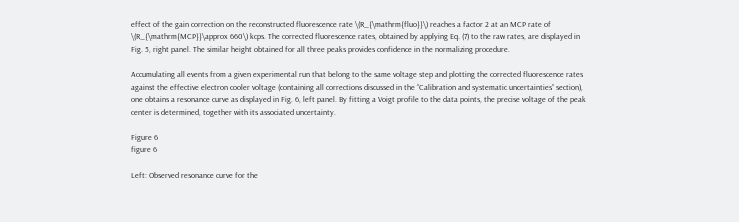effect of the gain correction on the reconstructed fluorescence rate \(R_{\mathrm{fluo}}\) reaches a factor 2 at an MCP rate of \(R_{\mathrm{MCP}}\approx 660\) kcps. The corrected fluorescence rates, obtained by applying Eq. (7) to the raw rates, are displayed in Fig. 5, right panel. The similar height obtained for all three peaks provides confidence in the normalizing procedure.

Accumulating all events from a given experimental run that belong to the same voltage step and plotting the corrected fluorescence rates against the effective electron cooler voltage (containing all corrections discussed in the “Calibration and systematic uncertainties” section), one obtains a resonance curve as displayed in Fig. 6, left panel. By fitting a Voigt profile to the data points, the precise voltage of the peak center is determined, together with its associated uncertainty.

Figure 6
figure 6

Left: Observed resonance curve for the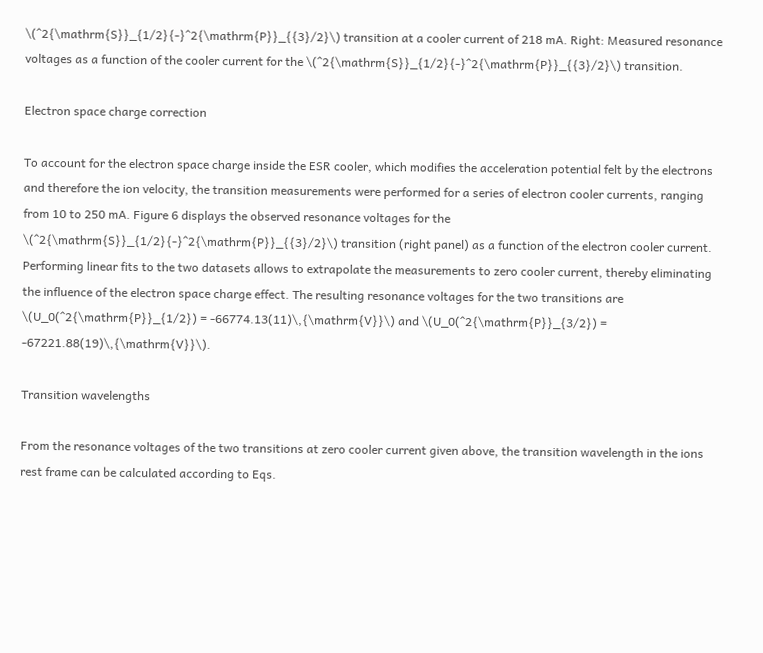\(^2{\mathrm{S}}_{1/2}{-}^2{\mathrm{P}}_{{3}/2}\) transition at a cooler current of 218 mA. Right: Measured resonance voltages as a function of the cooler current for the \(^2{\mathrm{S}}_{1/2}{-}^2{\mathrm{P}}_{{3}/2}\) transition.

Electron space charge correction

To account for the electron space charge inside the ESR cooler, which modifies the acceleration potential felt by the electrons and therefore the ion velocity, the transition measurements were performed for a series of electron cooler currents, ranging from 10 to 250 mA. Figure 6 displays the observed resonance voltages for the \(^2{\mathrm{S}}_{1/2}{-}^2{\mathrm{P}}_{{3}/2}\) transition (right panel) as a function of the electron cooler current. Performing linear fits to the two datasets allows to extrapolate the measurements to zero cooler current, thereby eliminating the influence of the electron space charge effect. The resulting resonance voltages for the two transitions are \(U_0(^2{\mathrm{P}}_{1/2}) = -66774.13(11)\,{\mathrm{V}}\) and \(U_0(^2{\mathrm{P}}_{3/2}) = -67221.88(19)\,{\mathrm{V}}\).

Transition wavelengths

From the resonance voltages of the two transitions at zero cooler current given above, the transition wavelength in the ions rest frame can be calculated according to Eqs.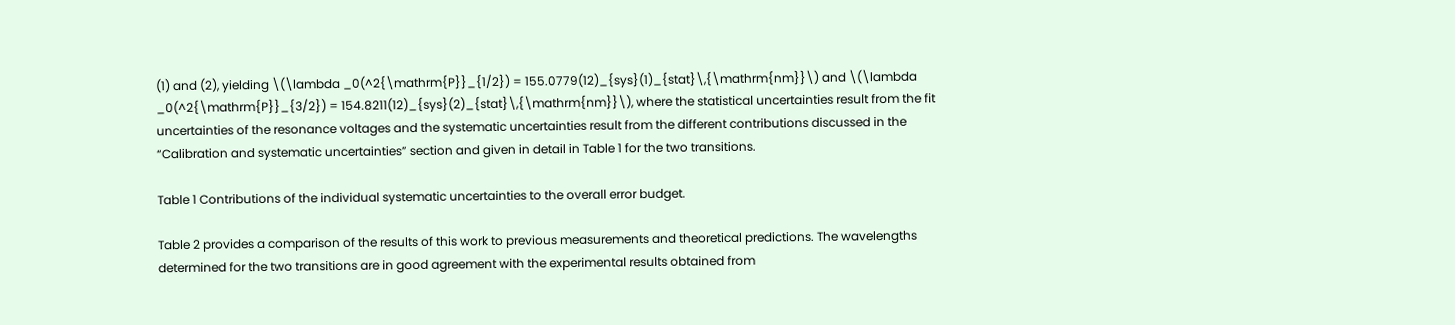(1) and (2), yielding \(\lambda _0(^2{\mathrm{P}}_{1/2}) = 155.0779(12)_{sys}(1)_{stat}\,{\mathrm{nm}}\) and \(\lambda _0(^2{\mathrm{P}}_{3/2}) = 154.8211(12)_{sys}(2)_{stat}\,{\mathrm{nm}}\), where the statistical uncertainties result from the fit uncertainties of the resonance voltages and the systematic uncertainties result from the different contributions discussed in the “Calibration and systematic uncertainties” section and given in detail in Table 1 for the two transitions.

Table 1 Contributions of the individual systematic uncertainties to the overall error budget.

Table 2 provides a comparison of the results of this work to previous measurements and theoretical predictions. The wavelengths determined for the two transitions are in good agreement with the experimental results obtained from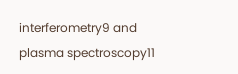interferometry9 and plasma spectroscopy11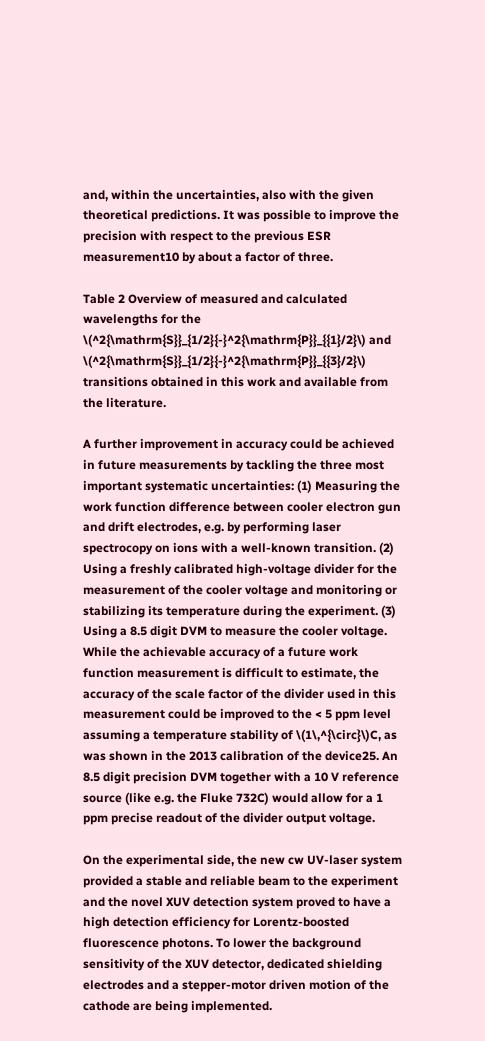and, within the uncertainties, also with the given theoretical predictions. It was possible to improve the precision with respect to the previous ESR measurement10 by about a factor of three.

Table 2 Overview of measured and calculated wavelengths for the \(^2{\mathrm{S}}_{1/2}{-}^2{\mathrm{P}}_{{1}/2}\) and \(^2{\mathrm{S}}_{1/2}{-}^2{\mathrm{P}}_{{3}/2}\) transitions obtained in this work and available from the literature.

A further improvement in accuracy could be achieved in future measurements by tackling the three most important systematic uncertainties: (1) Measuring the work function difference between cooler electron gun and drift electrodes, e.g. by performing laser spectrocopy on ions with a well-known transition. (2) Using a freshly calibrated high-voltage divider for the measurement of the cooler voltage and monitoring or stabilizing its temperature during the experiment. (3) Using a 8.5 digit DVM to measure the cooler voltage. While the achievable accuracy of a future work function measurement is difficult to estimate, the accuracy of the scale factor of the divider used in this measurement could be improved to the < 5 ppm level assuming a temperature stability of \(1\,^{\circ}\)C, as was shown in the 2013 calibration of the device25. An 8.5 digit precision DVM together with a 10 V reference source (like e.g. the Fluke 732C) would allow for a 1 ppm precise readout of the divider output voltage.

On the experimental side, the new cw UV-laser system provided a stable and reliable beam to the experiment and the novel XUV detection system proved to have a high detection efficiency for Lorentz-boosted fluorescence photons. To lower the background sensitivity of the XUV detector, dedicated shielding electrodes and a stepper-motor driven motion of the cathode are being implemented.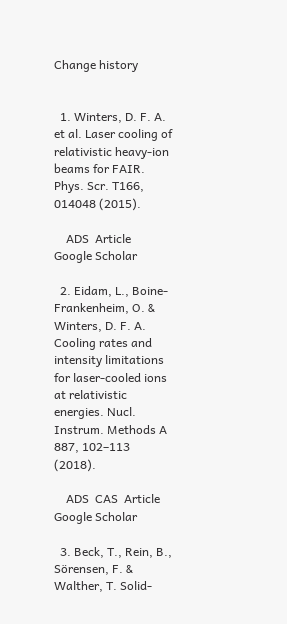Change history


  1. Winters, D. F. A. et al. Laser cooling of relativistic heavy-ion beams for FAIR. Phys. Scr. T166, 014048 (2015).

    ADS  Article  Google Scholar

  2. Eidam, L., Boine-Frankenheim, O. & Winters, D. F. A. Cooling rates and intensity limitations for laser-cooled ions at relativistic energies. Nucl. Instrum. Methods A 887, 102–113 (2018).

    ADS  CAS  Article  Google Scholar

  3. Beck, T., Rein, B., Sörensen, F. & Walther, T. Solid-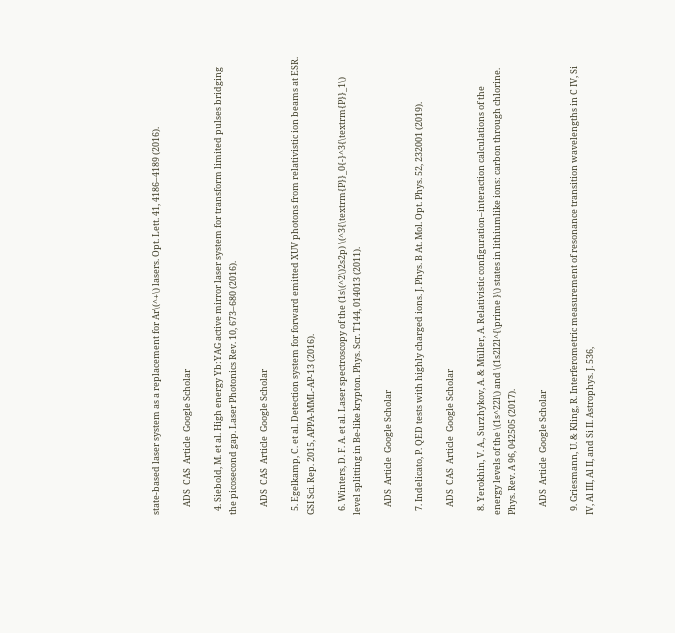state-based laser system as a replacement for Ar\(^+\) lasers. Opt. Lett. 41, 4186–4189 (2016).

    ADS  CAS  Article  Google Scholar

  4. Siebold, M. et al. High energy Yb:YAG active mirror laser system for transform limited pulses bridging the picosecond gap. Laser Photonics Rev. 10, 673–680 (2016).

    ADS  CAS  Article  Google Scholar

  5. Egelkamp, C. et al. Detection system for forward emitted XUV photons from relativistic ion beams at ESR. GSI Sci. Rep. 2015, APPA-MML-AP-13 (2016).

  6. Winters, D. F. A. et al. Laser spectroscopy of the (1s\(^2\)2s2p) \(^3{\textrm{P}}_0{-}^3{\textrm{P}}_1\) level splitting in Be-like krypton. Phys. Scr. T144, 014013 (2011).

    ADS  Article  Google Scholar

  7. Indelicato, P. QED tests with highly charged ions. J. Phys. B At. Mol. Opt. Phys. 52, 232001 (2019).

    ADS  CAS  Article  Google Scholar

  8. Yerokhin, V. A., Surzhykov, A. & Müller, A. Relativistic configuration–interaction calculations of the energy levels of the \(1s^22l\) and \(1s2l2l^{\prime }\) states in lithiumlike ions: carbon through chlorine. Phys. Rev. A 96, 042505 (2017).

    ADS  Article  Google Scholar

  9. Griesmann, U. & Kling, R. Interferometric measurement of resonance transition wavelengths in C IV, Si IV, Al III, Al II, and Si II. Astrophys. J. 536,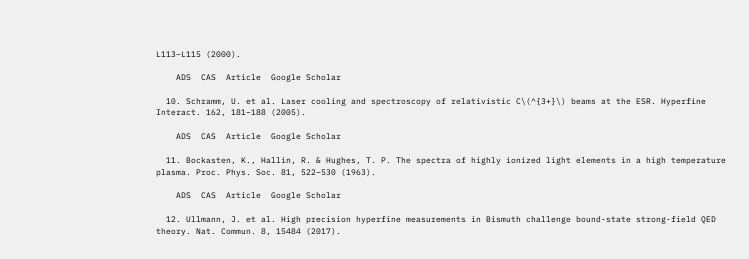L113–L115 (2000).

    ADS  CAS  Article  Google Scholar

  10. Schramm, U. et al. Laser cooling and spectroscopy of relativistic C\(^{3+}\) beams at the ESR. Hyperfine Interact. 162, 181–188 (2005).

    ADS  CAS  Article  Google Scholar

  11. Bockasten, K., Hallin, R. & Hughes, T. P. The spectra of highly ionized light elements in a high temperature plasma. Proc. Phys. Soc. 81, 522–530 (1963).

    ADS  CAS  Article  Google Scholar

  12. Ullmann, J. et al. High precision hyperfine measurements in Bismuth challenge bound-state strong-field QED theory. Nat. Commun. 8, 15484 (2017).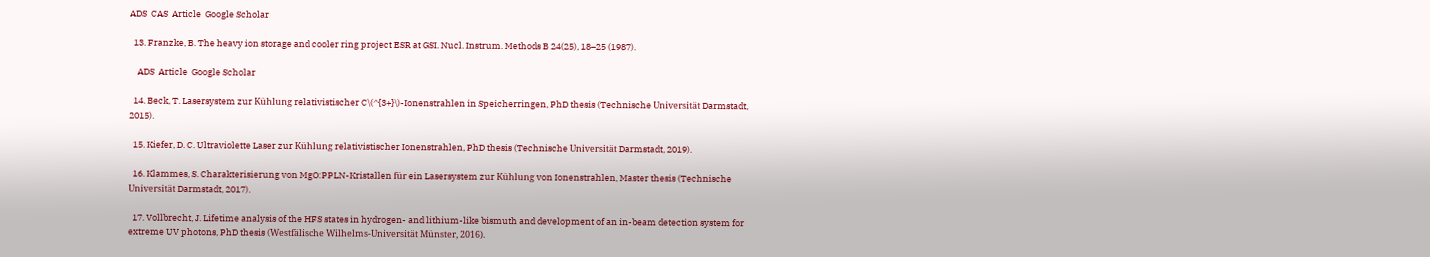ADS  CAS  Article  Google Scholar

  13. Franzke, B. The heavy ion storage and cooler ring project ESR at GSI. Nucl. Instrum. Methods B 24(25), 18–25 (1987).

    ADS  Article  Google Scholar

  14. Beck, T. Lasersystem zur Kühlung relativistischer C\(^{3+}\)-Ionenstrahlen in Speicherringen, PhD thesis (Technische Universität Darmstadt, 2015).

  15. Kiefer, D. C. Ultraviolette Laser zur Kühlung relativistischer Ionenstrahlen, PhD thesis (Technische Universität Darmstadt, 2019).

  16. Klammes, S. Charakterisierung von MgO:PPLN-Kristallen für ein Lasersystem zur Kühlung von Ionenstrahlen, Master thesis (Technische Universität Darmstadt, 2017).

  17. Vollbrecht, J. Lifetime analysis of the HFS states in hydrogen- and lithium-like bismuth and development of an in-beam detection system for extreme UV photons, PhD thesis (Westfälische Wilhelms-Universität Münster, 2016).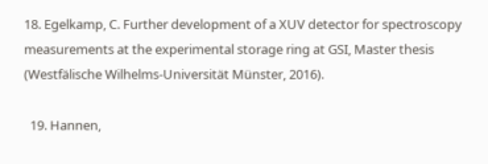18. Egelkamp, C. Further development of a XUV detector for spectroscopy measurements at the experimental storage ring at GSI, Master thesis (Westfälische Wilhelms-Universität Münster, 2016).

  19. Hannen,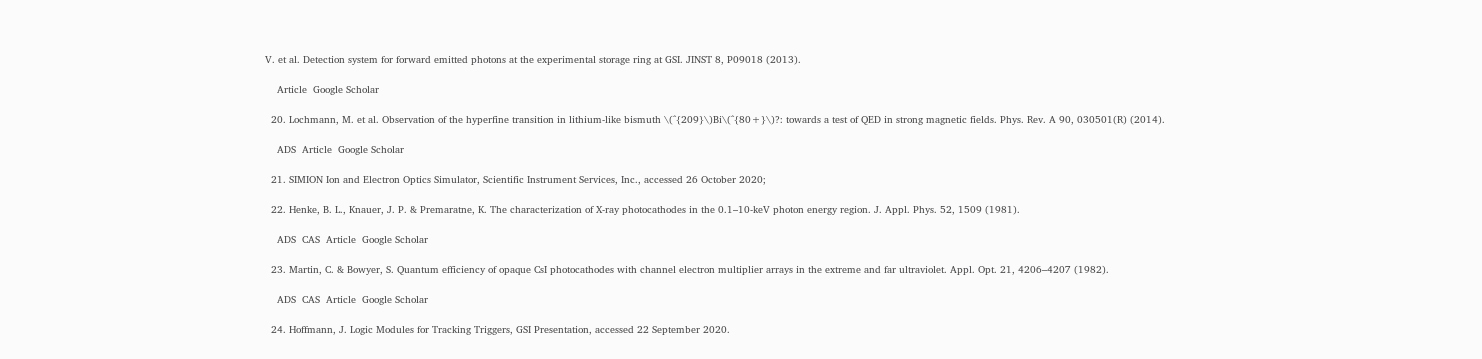V. et al. Detection system for forward emitted photons at the experimental storage ring at GSI. JINST 8, P09018 (2013).

    Article  Google Scholar

  20. Lochmann, M. et al. Observation of the hyperfine transition in lithium-like bismuth \(^{209}\)Bi\(^{80+}\)?: towards a test of QED in strong magnetic fields. Phys. Rev. A 90, 030501(R) (2014).

    ADS  Article  Google Scholar

  21. SIMION Ion and Electron Optics Simulator, Scientific Instrument Services, Inc., accessed 26 October 2020;

  22. Henke, B. L., Knauer, J. P. & Premaratne, K. The characterization of X-ray photocathodes in the 0.1–10-keV photon energy region. J. Appl. Phys. 52, 1509 (1981).

    ADS  CAS  Article  Google Scholar

  23. Martin, C. & Bowyer, S. Quantum efficiency of opaque CsI photocathodes with channel electron multiplier arrays in the extreme and far ultraviolet. Appl. Opt. 21, 4206–4207 (1982).

    ADS  CAS  Article  Google Scholar

  24. Hoffmann, J. Logic Modules for Tracking Triggers, GSI Presentation, accessed 22 September 2020.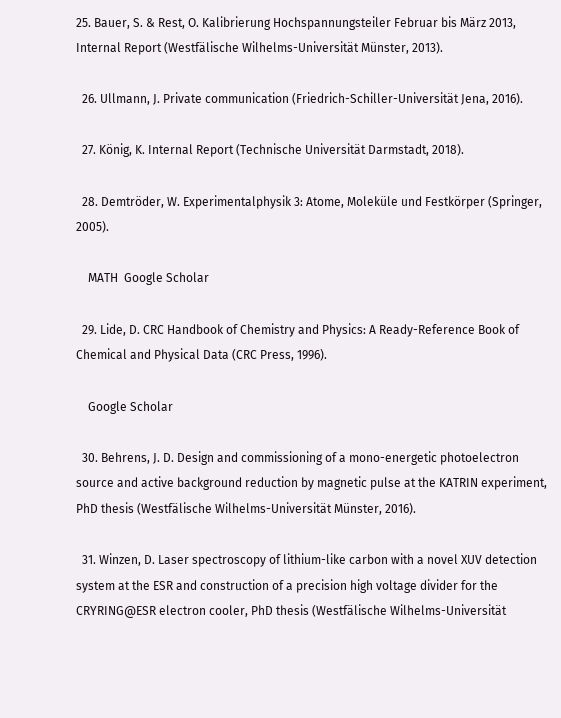25. Bauer, S. & Rest, O. Kalibrierung Hochspannungsteiler Februar bis März 2013, Internal Report (Westfälische Wilhelms-Universität Münster, 2013).

  26. Ullmann, J. Private communication (Friedrich-Schiller-Universität Jena, 2016).

  27. König, K. Internal Report (Technische Universität Darmstadt, 2018).

  28. Demtröder, W. Experimentalphysik 3: Atome, Moleküle und Festkörper (Springer, 2005).

    MATH  Google Scholar

  29. Lide, D. CRC Handbook of Chemistry and Physics: A Ready-Reference Book of Chemical and Physical Data (CRC Press, 1996).

    Google Scholar

  30. Behrens, J. D. Design and commissioning of a mono-energetic photoelectron source and active background reduction by magnetic pulse at the KATRIN experiment, PhD thesis (Westfälische Wilhelms-Universität Münster, 2016).

  31. Winzen, D. Laser spectroscopy of lithium-like carbon with a novel XUV detection system at the ESR and construction of a precision high voltage divider for the CRYRING@ESR electron cooler, PhD thesis (Westfälische Wilhelms-Universität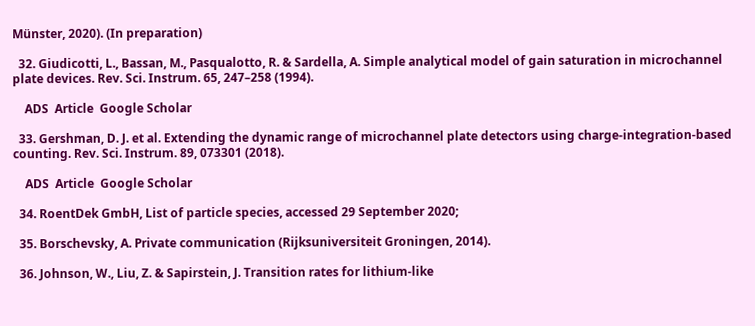Münster, 2020). (In preparation)

  32. Giudicotti, L., Bassan, M., Pasqualotto, R. & Sardella, A. Simple analytical model of gain saturation in microchannel plate devices. Rev. Sci. Instrum. 65, 247–258 (1994).

    ADS  Article  Google Scholar

  33. Gershman, D. J. et al. Extending the dynamic range of microchannel plate detectors using charge-integration-based counting. Rev. Sci. Instrum. 89, 073301 (2018).

    ADS  Article  Google Scholar

  34. RoentDek GmbH, List of particle species, accessed 29 September 2020;

  35. Borschevsky, A. Private communication (Rijksuniversiteit Groningen, 2014).

  36. Johnson, W., Liu, Z. & Sapirstein, J. Transition rates for lithium-like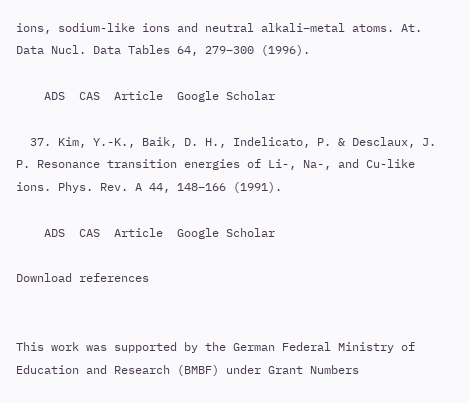ions, sodium-like ions and neutral alkali–metal atoms. At. Data Nucl. Data Tables 64, 279–300 (1996).

    ADS  CAS  Article  Google Scholar

  37. Kim, Y.-K., Baik, D. H., Indelicato, P. & Desclaux, J. P. Resonance transition energies of Li-, Na-, and Cu-like ions. Phys. Rev. A 44, 148–166 (1991).

    ADS  CAS  Article  Google Scholar

Download references


This work was supported by the German Federal Ministry of Education and Research (BMBF) under Grant Numbers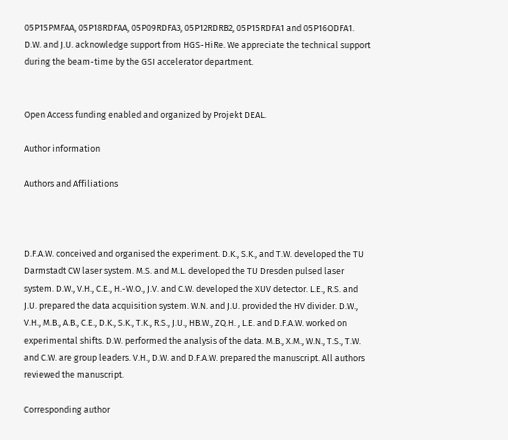05P15PMFAA, 05P18RDFAA, 05P09RDFA3, 05P12RDRB2, 05P15RDFA1 and 05P16ODFA1. D.W. and J.U. acknowledge support from HGS-HiRe. We appreciate the technical support during the beam-time by the GSI accelerator department.


Open Access funding enabled and organized by Projekt DEAL.

Author information

Authors and Affiliations



D.F.A.W. conceived and organised the experiment. D.K., S.K., and T.W. developed the TU Darmstadt CW laser system. M.S. and M.L. developed the TU Dresden pulsed laser system. D.W., V.H., C.E., H.-W.O., J.V. and C.W. developed the XUV detector. L.E., R.S. and J.U. prepared the data acquisition system. W.N. and J.U. provided the HV divider. D.W., V.H., M.B., A.B., C.E., D.K., S.K., T.K., R.S., J.U., HB.W., ZQ.H. , L.E. and D.F.A.W. worked on experimental shifts. D.W. performed the analysis of the data. M.B., X.M., W.N., T.S., T.W. and C.W. are group leaders. V.H., D.W. and D.F.A.W. prepared the manuscript. All authors reviewed the manuscript.

Corresponding author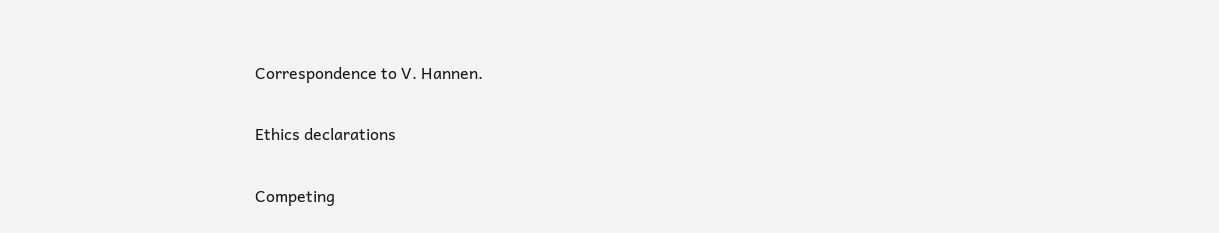Correspondence to V. Hannen.

Ethics declarations

Competing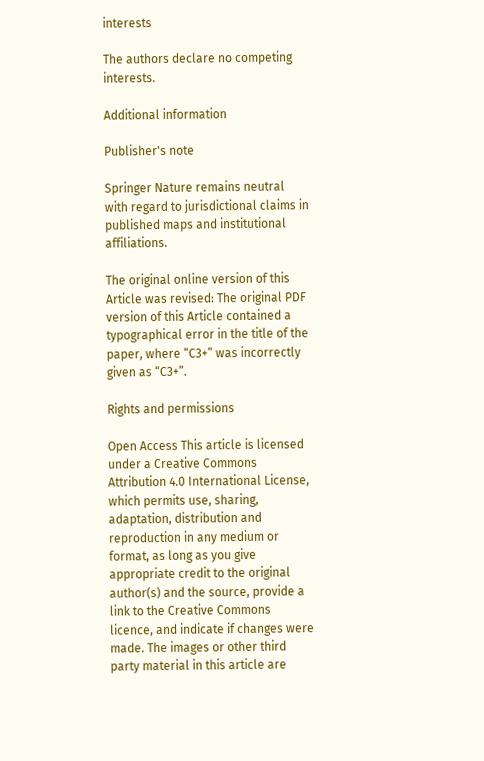interests

The authors declare no competing interests.

Additional information

Publisher's note

Springer Nature remains neutral with regard to jurisdictional claims in published maps and institutional affiliations.

The original online version of this Article was revised: The original PDF version of this Article contained a typographical error in the title of the paper, where “C3+” was incorrectly given as “C3+”.

Rights and permissions

Open Access This article is licensed under a Creative Commons Attribution 4.0 International License, which permits use, sharing, adaptation, distribution and reproduction in any medium or format, as long as you give appropriate credit to the original author(s) and the source, provide a link to the Creative Commons licence, and indicate if changes were made. The images or other third party material in this article are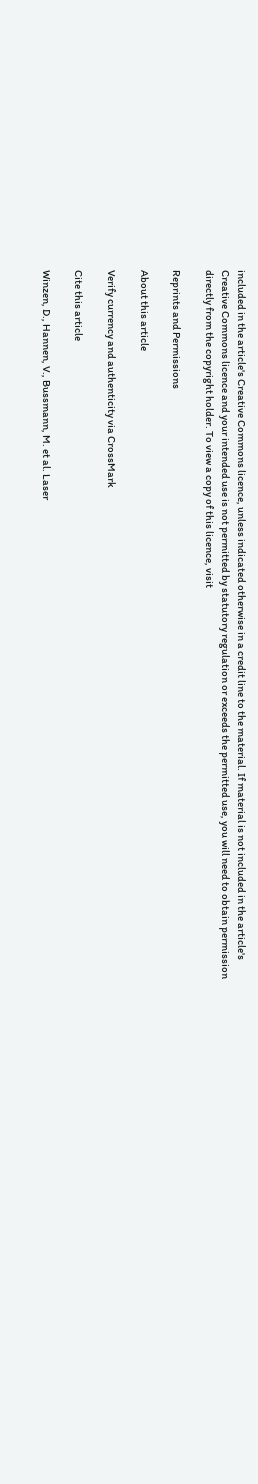included in the article's Creative Commons licence, unless indicated otherwise in a credit line to the material. If material is not included in the article's Creative Commons licence and your intended use is not permitted by statutory regulation or exceeds the permitted use, you will need to obtain permission directly from the copyright holder. To view a copy of this licence, visit

Reprints and Permissions

About this article

Verify currency and authenticity via CrossMark

Cite this article

Winzen, D., Hannen, V., Bussmann, M. et al. Laser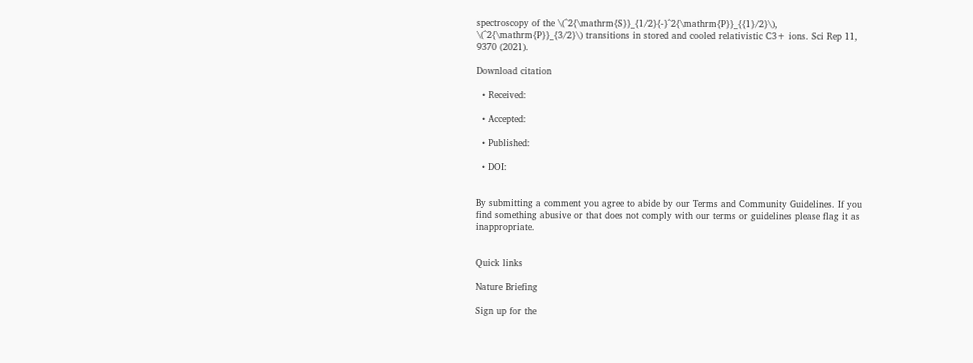spectroscopy of the \(^2{\mathrm{S}}_{1/2}{-}^2{\mathrm{P}}_{{1}/2}\), \(^2{\mathrm{P}}_{3/2}\) transitions in stored and cooled relativistic C3+ ions. Sci Rep 11, 9370 (2021).

Download citation

  • Received:

  • Accepted:

  • Published:

  • DOI:


By submitting a comment you agree to abide by our Terms and Community Guidelines. If you find something abusive or that does not comply with our terms or guidelines please flag it as inappropriate.


Quick links

Nature Briefing

Sign up for the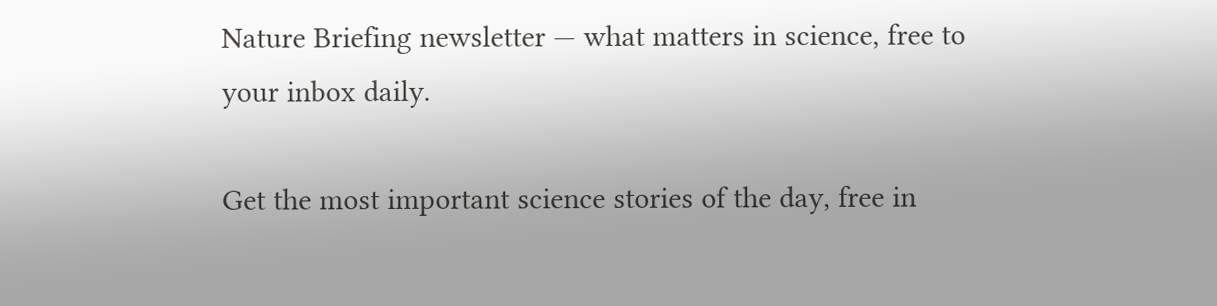Nature Briefing newsletter — what matters in science, free to your inbox daily.

Get the most important science stories of the day, free in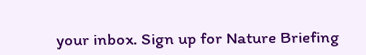your inbox. Sign up for Nature Briefing